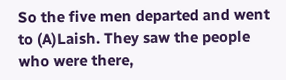So the five men departed and went to (A)Laish. They saw the people who were there,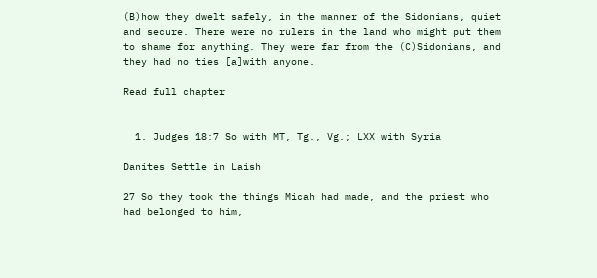(B)how they dwelt safely, in the manner of the Sidonians, quiet and secure. There were no rulers in the land who might put them to shame for anything. They were far from the (C)Sidonians, and they had no ties [a]with anyone.

Read full chapter


  1. Judges 18:7 So with MT, Tg., Vg.; LXX with Syria

Danites Settle in Laish

27 So they took the things Micah had made, and the priest who had belonged to him,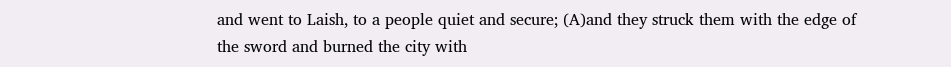and went to Laish, to a people quiet and secure; (A)and they struck them with the edge of the sword and burned the city with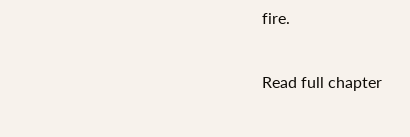fire.

Read full chapter